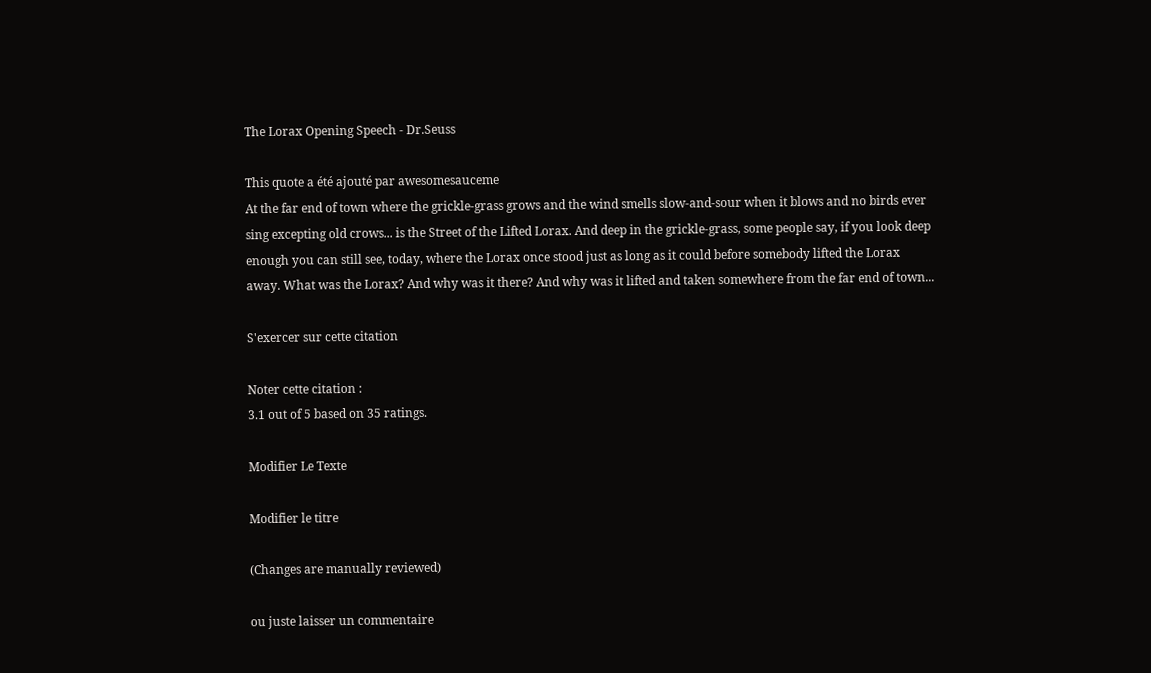The Lorax Opening Speech - Dr.Seuss

This quote a été ajouté par awesomesauceme
At the far end of town where the grickle-grass grows and the wind smells slow-and-sour when it blows and no birds ever sing excepting old crows... is the Street of the Lifted Lorax. And deep in the grickle-grass, some people say, if you look deep enough you can still see, today, where the Lorax once stood just as long as it could before somebody lifted the Lorax away. What was the Lorax? And why was it there? And why was it lifted and taken somewhere from the far end of town...

S'exercer sur cette citation

Noter cette citation :
3.1 out of 5 based on 35 ratings.

Modifier Le Texte

Modifier le titre

(Changes are manually reviewed)

ou juste laisser un commentaire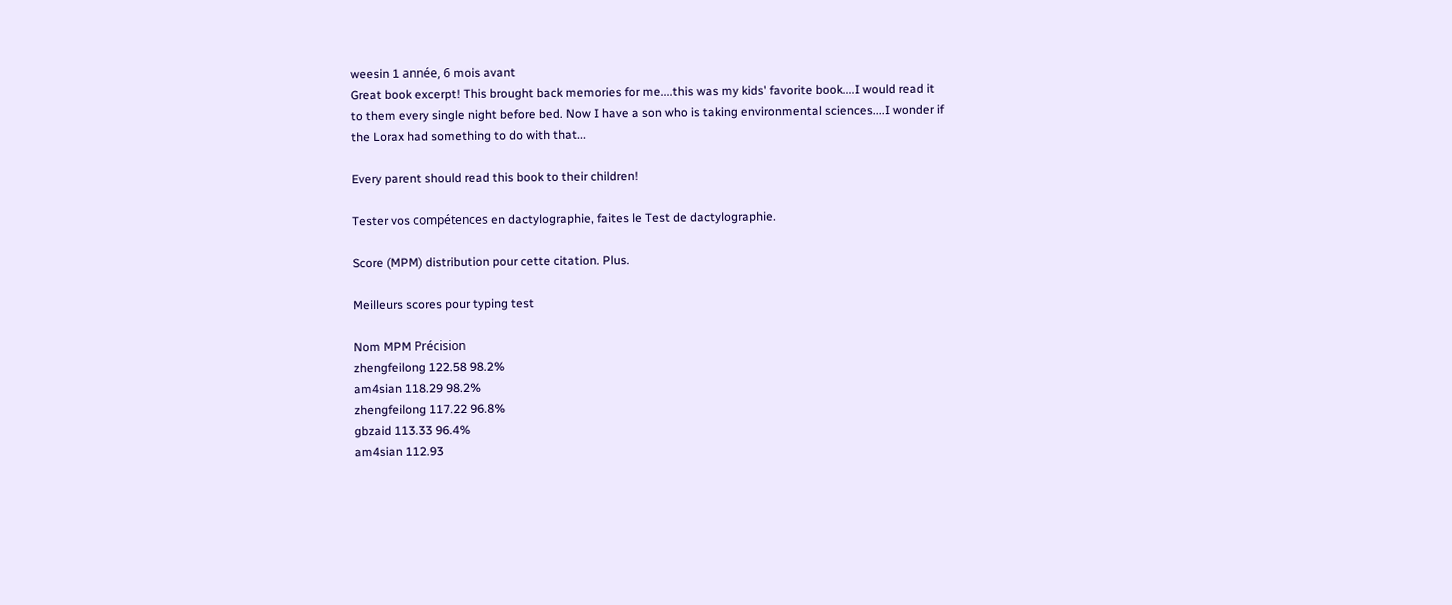weesin 1 année, 6 mois avant
Great book excerpt! This brought back memories for me....this was my kids' favorite book....I would read it to them every single night before bed. Now I have a son who is taking environmental sciences....I wonder if the Lorax had something to do with that...

Every parent should read this book to their children!

Tester vos compétences en dactylographie, faites le Test de dactylographie.

Score (MPM) distribution pour cette citation. Plus.

Meilleurs scores pour typing test

Nom MPM Précision
zhengfeilong 122.58 98.2%
am4sian 118.29 98.2%
zhengfeilong 117.22 96.8%
gbzaid 113.33 96.4%
am4sian 112.93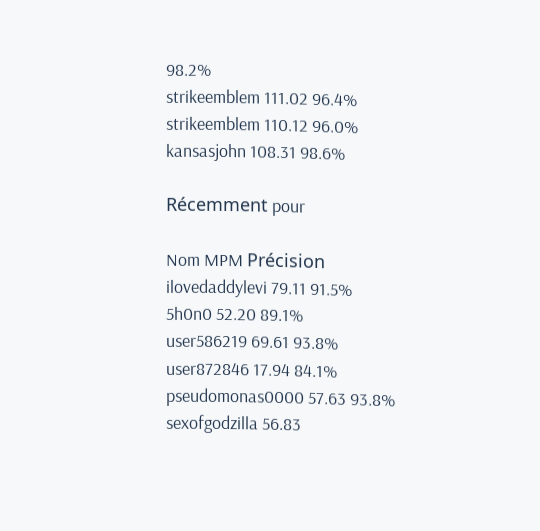98.2%
strikeemblem 111.02 96.4%
strikeemblem 110.12 96.0%
kansasjohn 108.31 98.6%

Récemment pour

Nom MPM Précision
ilovedaddylevi 79.11 91.5%
5h0n0 52.20 89.1%
user586219 69.61 93.8%
user872846 17.94 84.1%
pseudomonas0000 57.63 93.8%
sexofgodzilla 56.83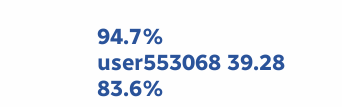94.7%
user553068 39.28 83.6%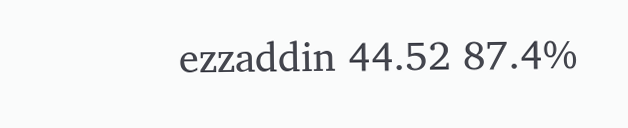ezzaddin 44.52 87.4%